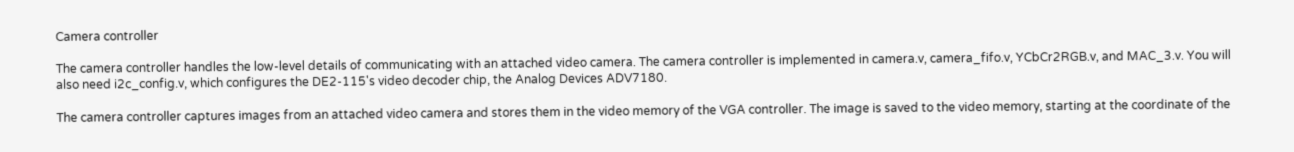Camera controller

The camera controller handles the low-level details of communicating with an attached video camera. The camera controller is implemented in camera.v, camera_fifo.v, YCbCr2RGB.v, and MAC_3.v. You will also need i2c_config.v, which configures the DE2-115's video decoder chip, the Analog Devices ADV7180.

The camera controller captures images from an attached video camera and stores them in the video memory of the VGA controller. The image is saved to the video memory, starting at the coordinate of the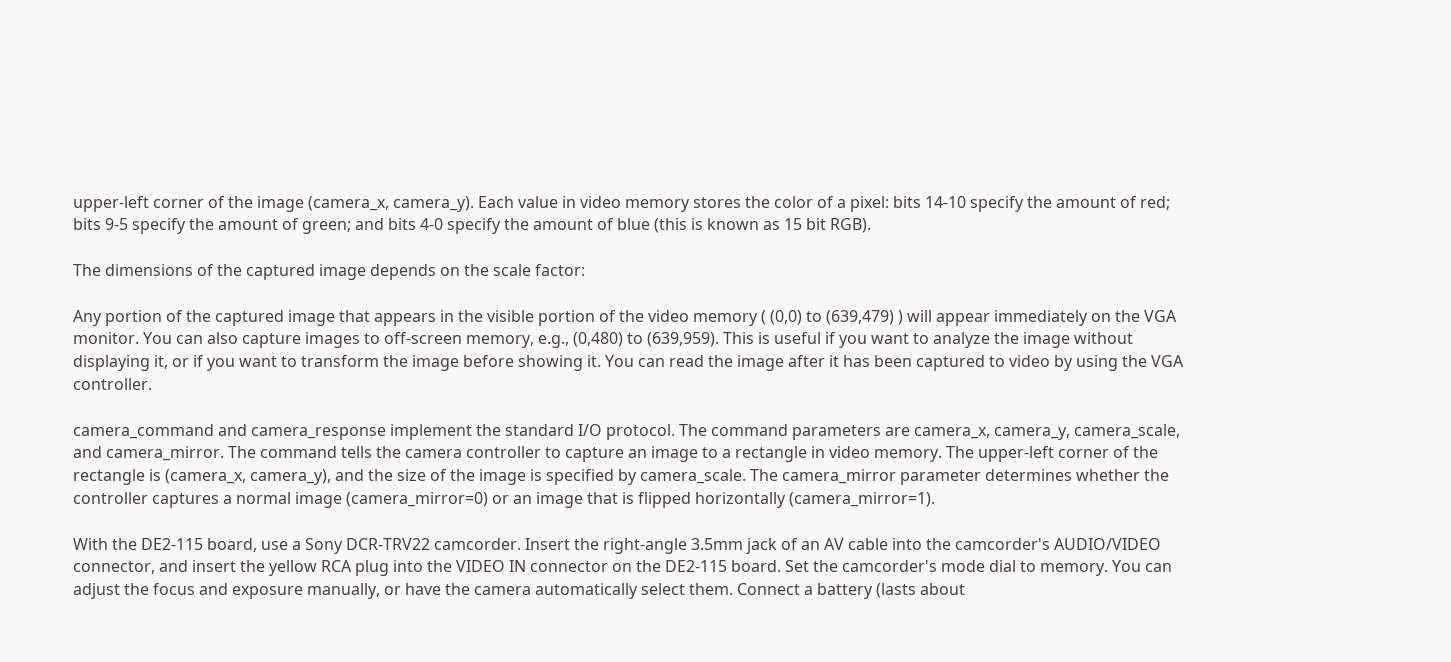upper-left corner of the image (camera_x, camera_y). Each value in video memory stores the color of a pixel: bits 14-10 specify the amount of red; bits 9-5 specify the amount of green; and bits 4-0 specify the amount of blue (this is known as 15 bit RGB).

The dimensions of the captured image depends on the scale factor:

Any portion of the captured image that appears in the visible portion of the video memory ( (0,0) to (639,479) ) will appear immediately on the VGA monitor. You can also capture images to off-screen memory, e.g., (0,480) to (639,959). This is useful if you want to analyze the image without displaying it, or if you want to transform the image before showing it. You can read the image after it has been captured to video by using the VGA controller.

camera_command and camera_response implement the standard I/O protocol. The command parameters are camera_x, camera_y, camera_scale, and camera_mirror. The command tells the camera controller to capture an image to a rectangle in video memory. The upper-left corner of the rectangle is (camera_x, camera_y), and the size of the image is specified by camera_scale. The camera_mirror parameter determines whether the controller captures a normal image (camera_mirror=0) or an image that is flipped horizontally (camera_mirror=1).

With the DE2-115 board, use a Sony DCR-TRV22 camcorder. Insert the right-angle 3.5mm jack of an AV cable into the camcorder's AUDIO/VIDEO connector, and insert the yellow RCA plug into the VIDEO IN connector on the DE2-115 board. Set the camcorder's mode dial to memory. You can adjust the focus and exposure manually, or have the camera automatically select them. Connect a battery (lasts about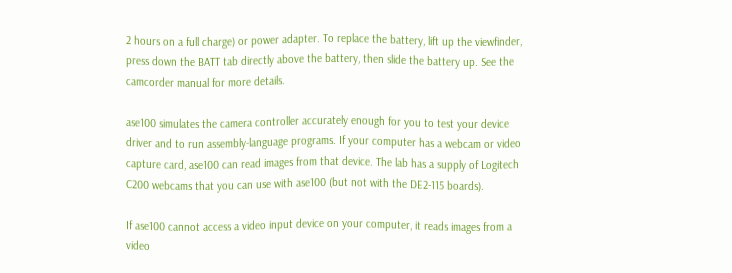2 hours on a full charge) or power adapter. To replace the battery, lift up the viewfinder, press down the BATT tab directly above the battery, then slide the battery up. See the camcorder manual for more details.

ase100 simulates the camera controller accurately enough for you to test your device driver and to run assembly-language programs. If your computer has a webcam or video capture card, ase100 can read images from that device. The lab has a supply of Logitech C200 webcams that you can use with ase100 (but not with the DE2-115 boards).

If ase100 cannot access a video input device on your computer, it reads images from a video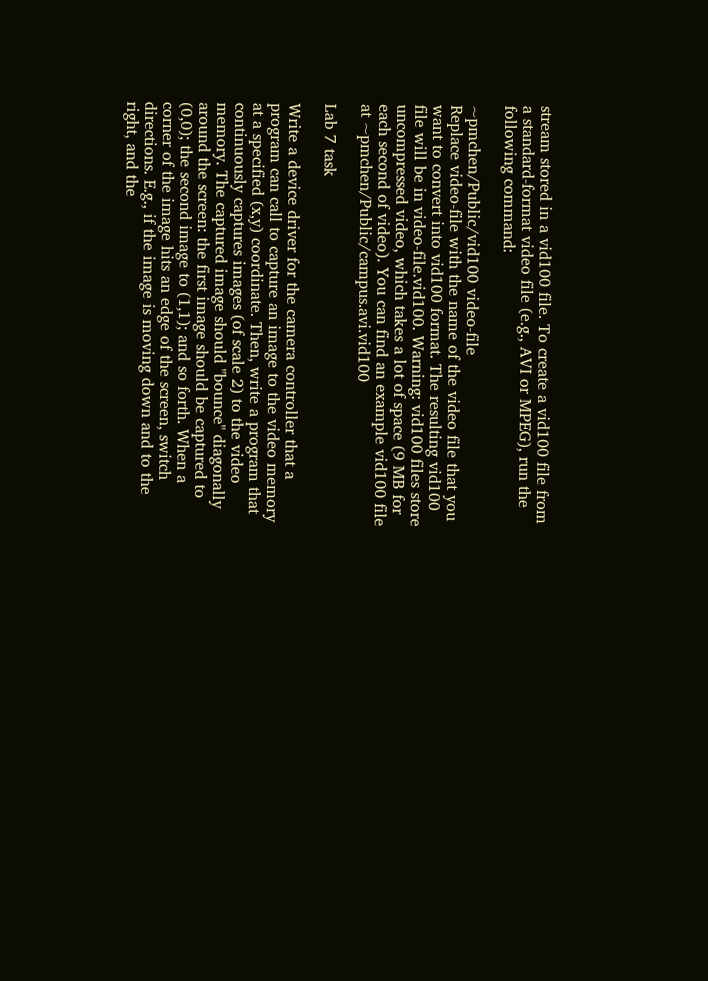stream stored in a vid100 file. To create a vid100 file from a standard-format video file (e.g., AVI or MPEG), run the following command:

~pmchen/Public/vid100 video-file
Replace video-file with the name of the video file that you want to convert into vid100 format. The resulting vid100 file will be in video-file.vid100. Warning: vid100 files store uncompressed video, which takes a lot of space (9 MB for each second of video). You can find an example vid100 file at ~pmchen/Public/campus.avi.vid100

Lab 7 task

Write a device driver for the camera controller that a program can call to capture an image to the video memory at a specified (x,y) coordinate. Then, write a program that continuously captures images (of scale 2) to the video memory. The captured image should "bounce" diagonally around the screen: the first image should be captured to (0,0); the second image to (1,1); and so forth. When a corner of the image hits an edge of the screen, switch directions. E.g., if the image is moving down and to the right, and the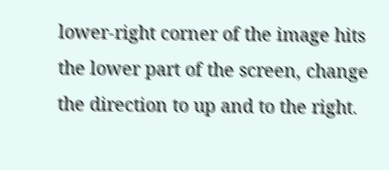lower-right corner of the image hits the lower part of the screen, change the direction to up and to the right.